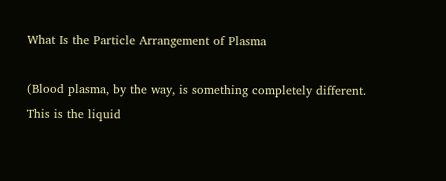What Is the Particle Arrangement of Plasma

(Blood plasma, by the way, is something completely different. This is the liquid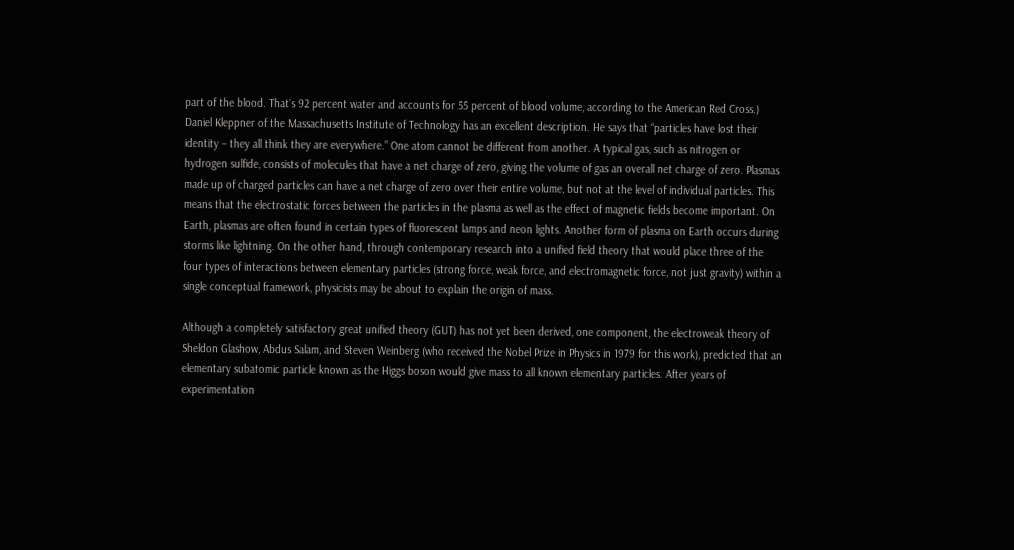part of the blood. That`s 92 percent water and accounts for 55 percent of blood volume, according to the American Red Cross.) Daniel Kleppner of the Massachusetts Institute of Technology has an excellent description. He says that “particles have lost their identity – they all think they are everywhere.” One atom cannot be different from another. A typical gas, such as nitrogen or hydrogen sulfide, consists of molecules that have a net charge of zero, giving the volume of gas an overall net charge of zero. Plasmas made up of charged particles can have a net charge of zero over their entire volume, but not at the level of individual particles. This means that the electrostatic forces between the particles in the plasma as well as the effect of magnetic fields become important. On Earth, plasmas are often found in certain types of fluorescent lamps and neon lights. Another form of plasma on Earth occurs during storms like lightning. On the other hand, through contemporary research into a unified field theory that would place three of the four types of interactions between elementary particles (strong force, weak force, and electromagnetic force, not just gravity) within a single conceptual framework, physicists may be about to explain the origin of mass.

Although a completely satisfactory great unified theory (GUT) has not yet been derived, one component, the electroweak theory of Sheldon Glashow, Abdus Salam, and Steven Weinberg (who received the Nobel Prize in Physics in 1979 for this work), predicted that an elementary subatomic particle known as the Higgs boson would give mass to all known elementary particles. After years of experimentation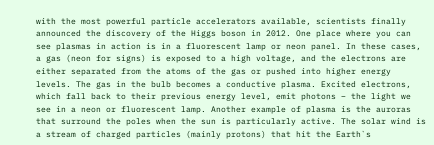with the most powerful particle accelerators available, scientists finally announced the discovery of the Higgs boson in 2012. One place where you can see plasmas in action is in a fluorescent lamp or neon panel. In these cases, a gas (neon for signs) is exposed to a high voltage, and the electrons are either separated from the atoms of the gas or pushed into higher energy levels. The gas in the bulb becomes a conductive plasma. Excited electrons, which fall back to their previous energy level, emit photons – the light we see in a neon or fluorescent lamp. Another example of plasma is the auroras that surround the poles when the sun is particularly active. The solar wind is a stream of charged particles (mainly protons) that hit the Earth`s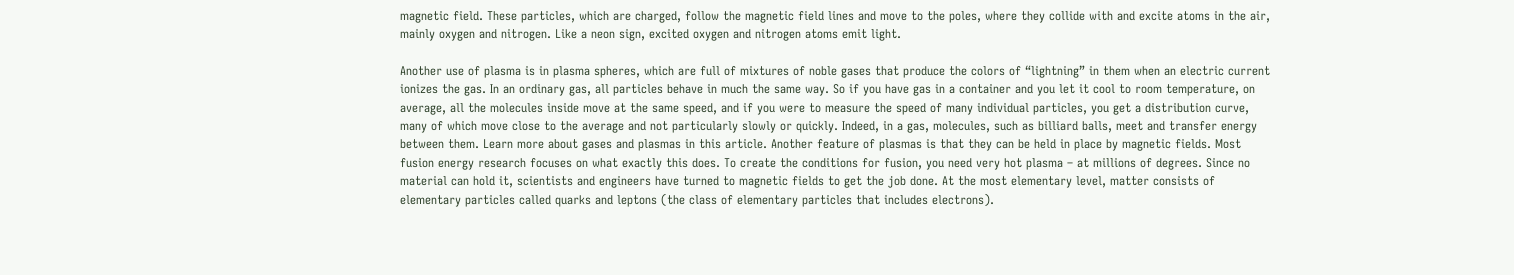magnetic field. These particles, which are charged, follow the magnetic field lines and move to the poles, where they collide with and excite atoms in the air, mainly oxygen and nitrogen. Like a neon sign, excited oxygen and nitrogen atoms emit light.

Another use of plasma is in plasma spheres, which are full of mixtures of noble gases that produce the colors of “lightning” in them when an electric current ionizes the gas. In an ordinary gas, all particles behave in much the same way. So if you have gas in a container and you let it cool to room temperature, on average, all the molecules inside move at the same speed, and if you were to measure the speed of many individual particles, you get a distribution curve, many of which move close to the average and not particularly slowly or quickly. Indeed, in a gas, molecules, such as billiard balls, meet and transfer energy between them. Learn more about gases and plasmas in this article. Another feature of plasmas is that they can be held in place by magnetic fields. Most fusion energy research focuses on what exactly this does. To create the conditions for fusion, you need very hot plasma – at millions of degrees. Since no material can hold it, scientists and engineers have turned to magnetic fields to get the job done. At the most elementary level, matter consists of elementary particles called quarks and leptons (the class of elementary particles that includes electrons).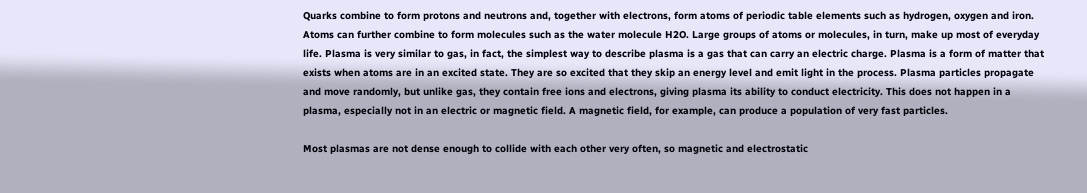Quarks combine to form protons and neutrons and, together with electrons, form atoms of periodic table elements such as hydrogen, oxygen and iron. Atoms can further combine to form molecules such as the water molecule H2O. Large groups of atoms or molecules, in turn, make up most of everyday life. Plasma is very similar to gas, in fact, the simplest way to describe plasma is a gas that can carry an electric charge. Plasma is a form of matter that exists when atoms are in an excited state. They are so excited that they skip an energy level and emit light in the process. Plasma particles propagate and move randomly, but unlike gas, they contain free ions and electrons, giving plasma its ability to conduct electricity. This does not happen in a plasma, especially not in an electric or magnetic field. A magnetic field, for example, can produce a population of very fast particles.

Most plasmas are not dense enough to collide with each other very often, so magnetic and electrostatic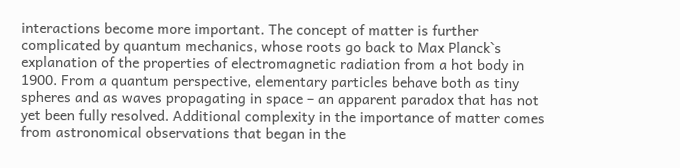interactions become more important. The concept of matter is further complicated by quantum mechanics, whose roots go back to Max Planck`s explanation of the properties of electromagnetic radiation from a hot body in 1900. From a quantum perspective, elementary particles behave both as tiny spheres and as waves propagating in space – an apparent paradox that has not yet been fully resolved. Additional complexity in the importance of matter comes from astronomical observations that began in the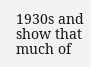1930s and show that much of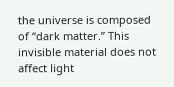the universe is composed of “dark matter.” This invisible material does not affect light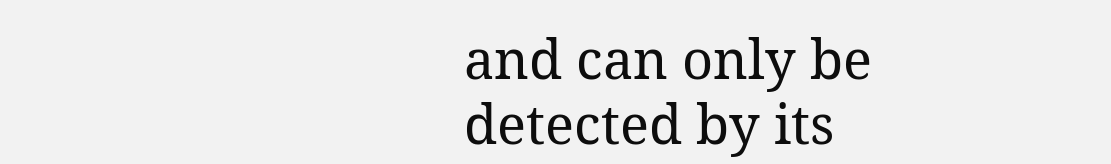and can only be detected by its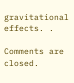gravitational effects. .

Comments are closed.